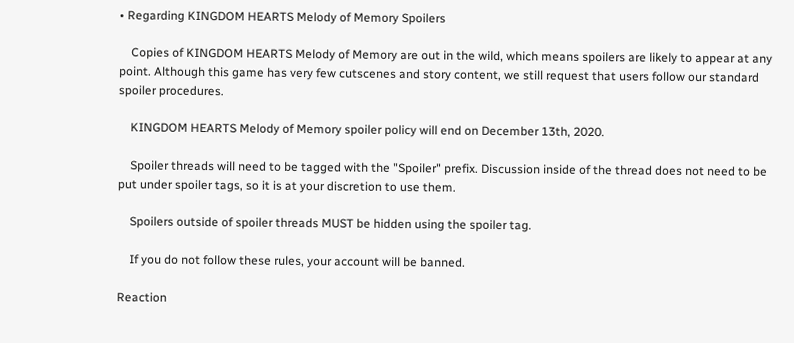• Regarding KINGDOM HEARTS Melody of Memory Spoilers

    Copies of KINGDOM HEARTS Melody of Memory are out in the wild, which means spoilers are likely to appear at any point. Although this game has very few cutscenes and story content, we still request that users follow our standard spoiler procedures.

    KINGDOM HEARTS Melody of Memory spoiler policy will end on December 13th, 2020.

    Spoiler threads will need to be tagged with the "Spoiler" prefix. Discussion inside of the thread does not need to be put under spoiler tags, so it is at your discretion to use them.

    Spoilers outside of spoiler threads MUST be hidden using the spoiler tag.

    If you do not follow these rules, your account will be banned.

Reaction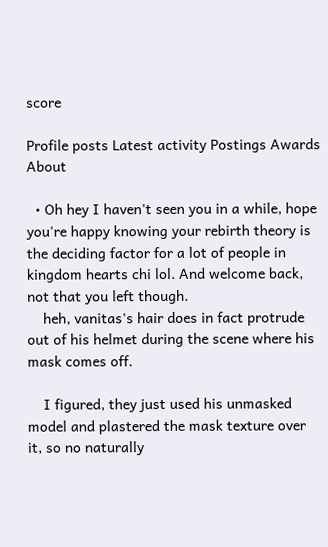score

Profile posts Latest activity Postings Awards About

  • Oh hey I haven't seen you in a while, hope you're happy knowing your rebirth theory is the deciding factor for a lot of people in kingdom hearts chi lol. And welcome back, not that you left though.
    heh, vanitas's hair does in fact protrude out of his helmet during the scene where his mask comes off.

    I figured, they just used his unmasked model and plastered the mask texture over it, so no naturally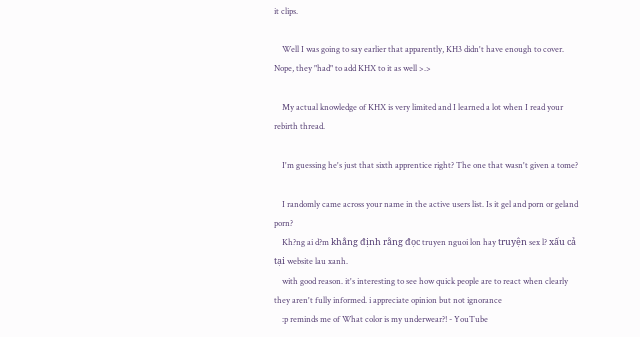it clips.

    Well I was going to say earlier that apparently, KH3 didn't have enough to cover. Nope, they "had" to add KHX to it as well >.>

    My actual knowledge of KHX is very limited and I learned a lot when I read your rebirth thread.

    I'm guessing he's just that sixth apprentice right? The one that wasn't given a tome?

    I randomly came across your name in the active users list. Is it gel and porn or geland porn?
    Kh?ng ai d?m khẳng định rằng đọc truyen nguoi lon hay truyện sex l? xấu cả tại website lau xanh.
    with good reason. it's interesting to see how quick people are to react when clearly they aren't fully informed. i appreciate opinion but not ignorance
    :p reminds me of What color is my underwear?! - YouTube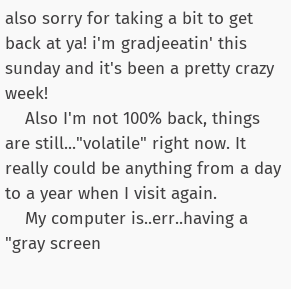also sorry for taking a bit to get back at ya! i'm gradjeeatin' this sunday and it's been a pretty crazy week!
    Also I'm not 100% back, things are still..."volatile" right now. It really could be anything from a day to a year when I visit again.
    My computer is..err..having a "gray screen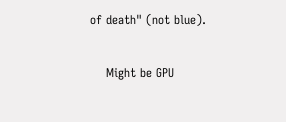of death" (not blue).

    Might be GPU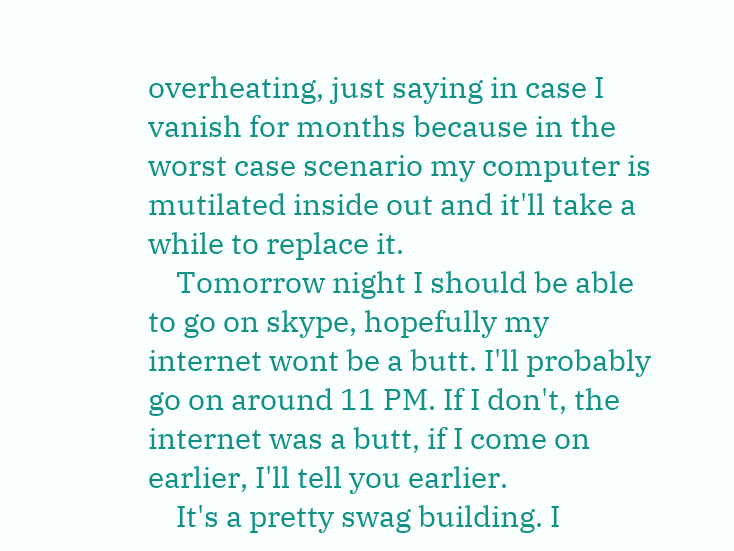overheating, just saying in case I vanish for months because in the worst case scenario my computer is mutilated inside out and it'll take a while to replace it.
    Tomorrow night I should be able to go on skype, hopefully my internet wont be a butt. I'll probably go on around 11 PM. If I don't, the internet was a butt, if I come on earlier, I'll tell you earlier.
    It's a pretty swag building. I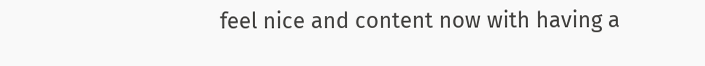feel nice and content now with having a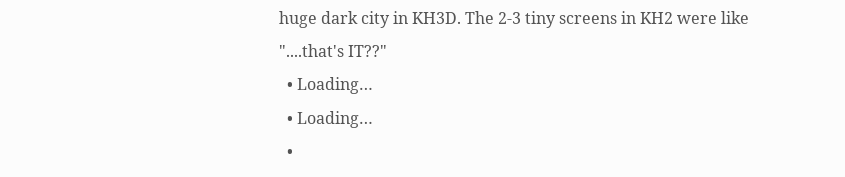huge dark city in KH3D. The 2-3 tiny screens in KH2 were like "....that's IT??"
  • Loading…
  • Loading…
  •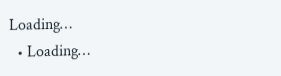Loading…
  • Loading…